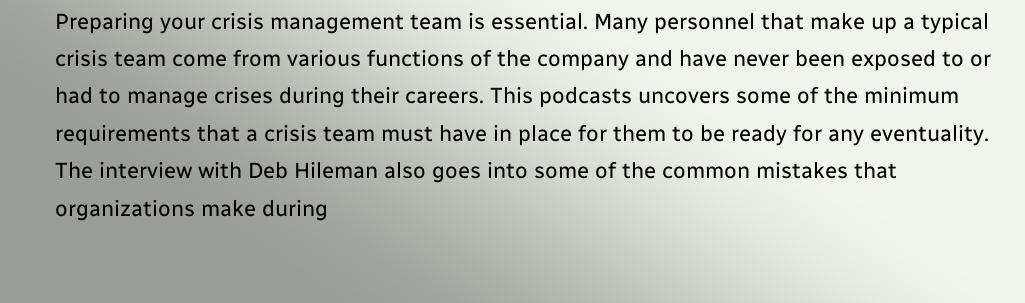Preparing your crisis management team is essential. Many personnel that make up a typical crisis team come from various functions of the company and have never been exposed to or had to manage crises during their careers. This podcasts uncovers some of the minimum requirements that a crisis team must have in place for them to be ready for any eventuality. The interview with Deb Hileman also goes into some of the common mistakes that organizations make during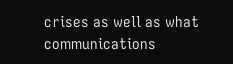crises as well as what communications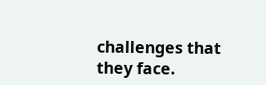challenges that they face.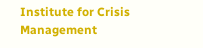Institute for Crisis Management